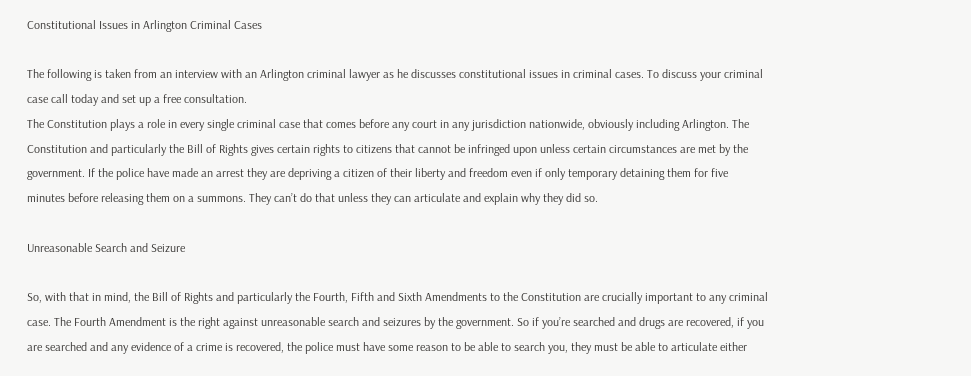Constitutional Issues in Arlington Criminal Cases

The following is taken from an interview with an Arlington criminal lawyer as he discusses constitutional issues in criminal cases. To discuss your criminal case call today and set up a free consultation.
The Constitution plays a role in every single criminal case that comes before any court in any jurisdiction nationwide, obviously including Arlington. The Constitution and particularly the Bill of Rights gives certain rights to citizens that cannot be infringed upon unless certain circumstances are met by the government. If the police have made an arrest they are depriving a citizen of their liberty and freedom even if only temporary detaining them for five minutes before releasing them on a summons. They can’t do that unless they can articulate and explain why they did so.

Unreasonable Search and Seizure

So, with that in mind, the Bill of Rights and particularly the Fourth, Fifth and Sixth Amendments to the Constitution are crucially important to any criminal case. The Fourth Amendment is the right against unreasonable search and seizures by the government. So if you’re searched and drugs are recovered, if you are searched and any evidence of a crime is recovered, the police must have some reason to be able to search you, they must be able to articulate either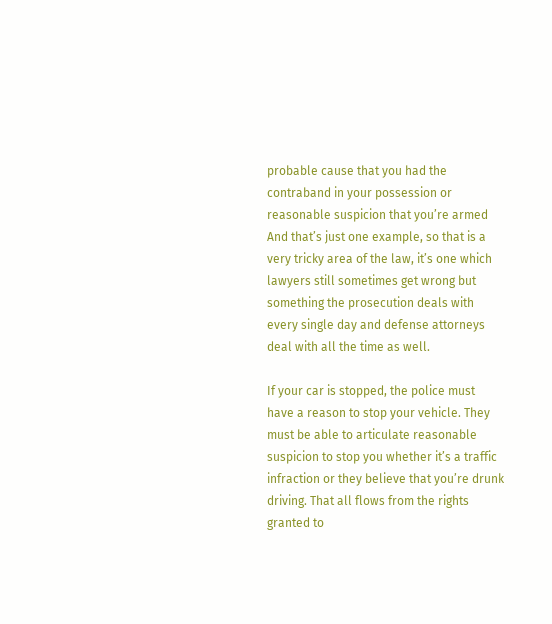probable cause that you had the contraband in your possession or reasonable suspicion that you’re armed And that’s just one example, so that is a very tricky area of the law, it’s one which lawyers still sometimes get wrong but something the prosecution deals with every single day and defense attorneys deal with all the time as well.

If your car is stopped, the police must have a reason to stop your vehicle. They must be able to articulate reasonable suspicion to stop you whether it’s a traffic infraction or they believe that you’re drunk driving. That all flows from the rights granted to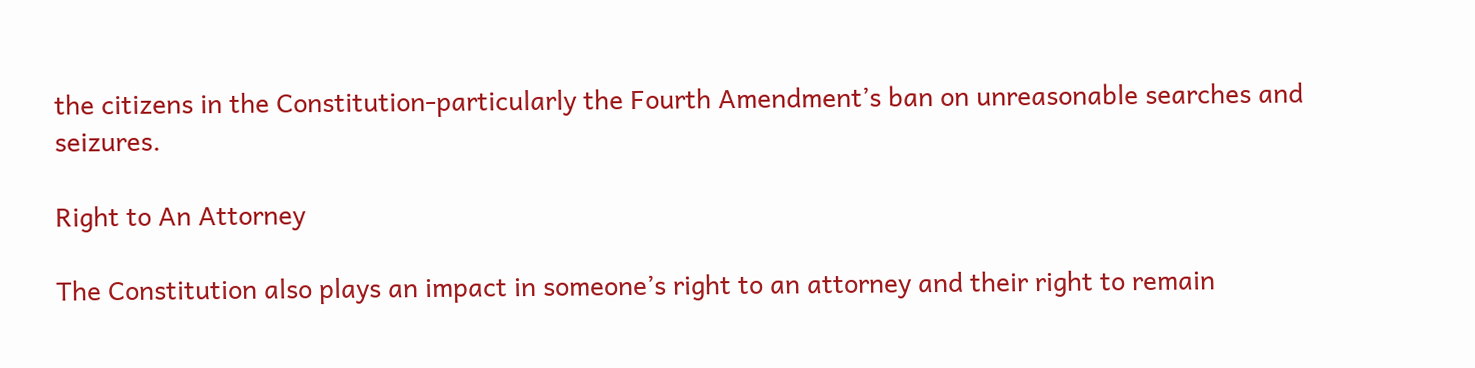the citizens in the Constitution-particularly the Fourth Amendment’s ban on unreasonable searches and seizures.

Right to An Attorney

The Constitution also plays an impact in someone’s right to an attorney and their right to remain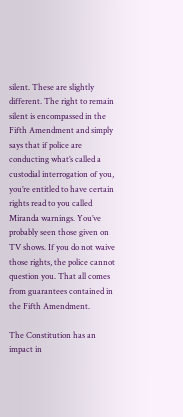silent. These are slightly different. The right to remain silent is encompassed in the Fifth Amendment and simply says that if police are conducting what’s called a custodial interrogation of you, you’re entitled to have certain rights read to you called Miranda warnings. You’ve  probably seen those given on TV shows. If you do not waive those rights, the police cannot question you. That all comes from guarantees contained in the Fifth Amendment.

The Constitution has an impact in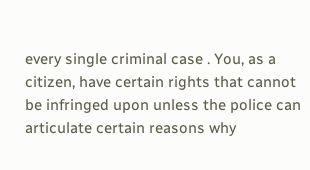every single criminal case . You, as a citizen, have certain rights that cannot be infringed upon unless the police can articulate certain reasons why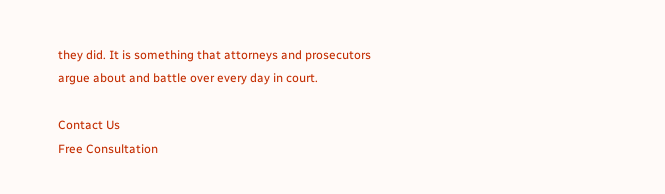they did. It is something that attorneys and prosecutors argue about and battle over every day in court.

Contact Us
Free Consultation